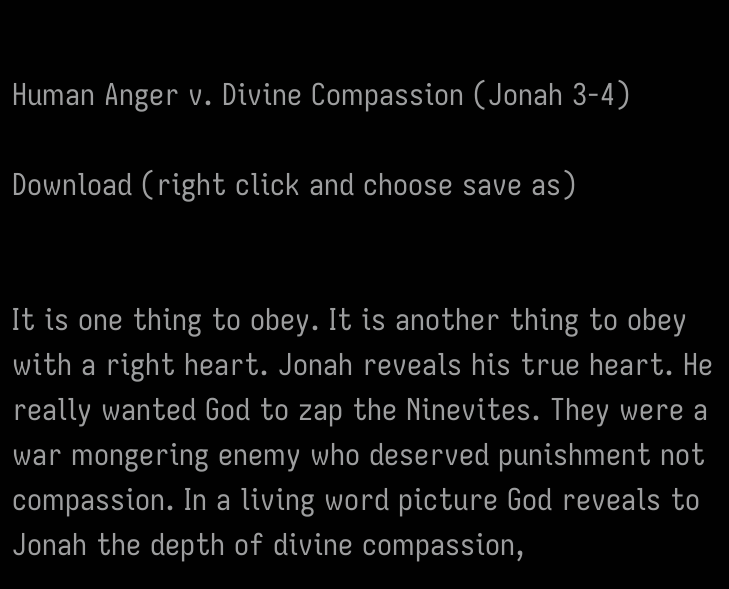Human Anger v. Divine Compassion (Jonah 3-4)

Download (right click and choose save as)


It is one thing to obey. It is another thing to obey with a right heart. Jonah reveals his true heart. He really wanted God to zap the Ninevites. They were a war mongering enemy who deserved punishment not compassion. In a living word picture God reveals to Jonah the depth of divine compassion,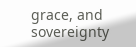grace, and sovereignty